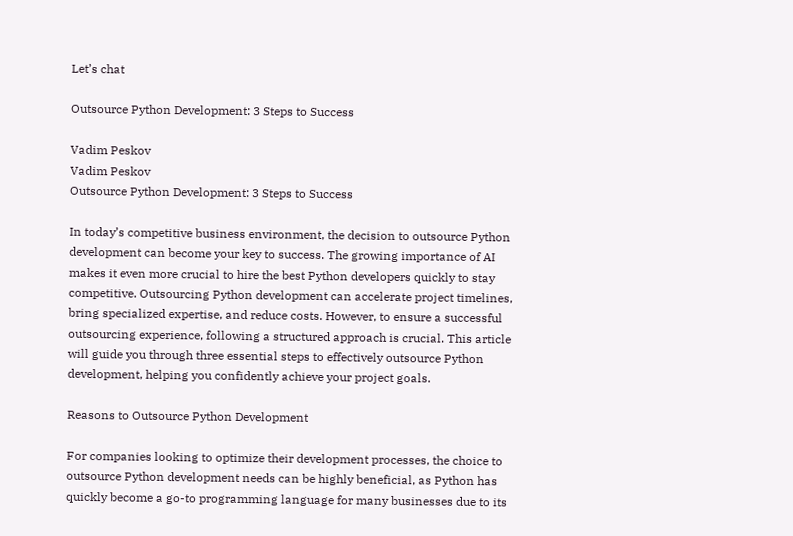Let’s chat

Outsource Python Development: 3 Steps to Success

Vadim Peskov
Vadim Peskov
Outsource Python Development: 3 Steps to Success

In today’s competitive business environment, the decision to outsource Python development can become your key to success. The growing importance of AI makes it even more crucial to hire the best Python developers quickly to stay competitive. Outsourcing Python development can accelerate project timelines, bring specialized expertise, and reduce costs. However, to ensure a successful outsourcing experience, following a structured approach is crucial. This article will guide you through three essential steps to effectively outsource Python development, helping you confidently achieve your project goals.

Reasons to Outsource Python Development

For companies looking to optimize their development processes, the choice to outsource Python development needs can be highly beneficial, as Python has quickly become a go-to programming language for many businesses due to its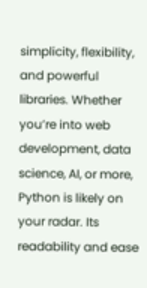simplicity, flexibility, and powerful libraries. Whether you’re into web development, data science, AI, or more, Python is likely on your radar. Its readability and ease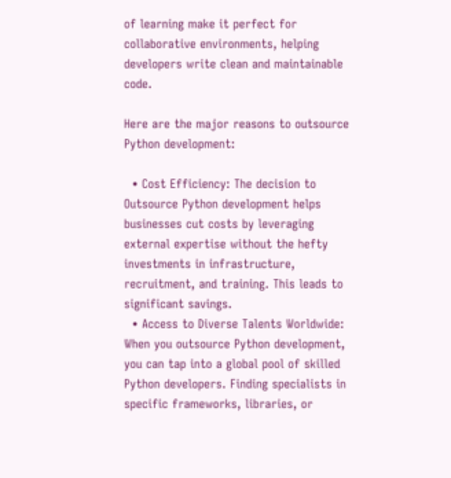of learning make it perfect for collaborative environments, helping developers write clean and maintainable code.

Here are the major reasons to outsource Python development:

  • Cost Efficiency: The decision to Outsource Python development helps businesses cut costs by leveraging external expertise without the hefty investments in infrastructure, recruitment, and training. This leads to significant savings.
  • Access to Diverse Talents Worldwide: When you outsource Python development, you can tap into a global pool of skilled Python developers. Finding specialists in specific frameworks, libraries, or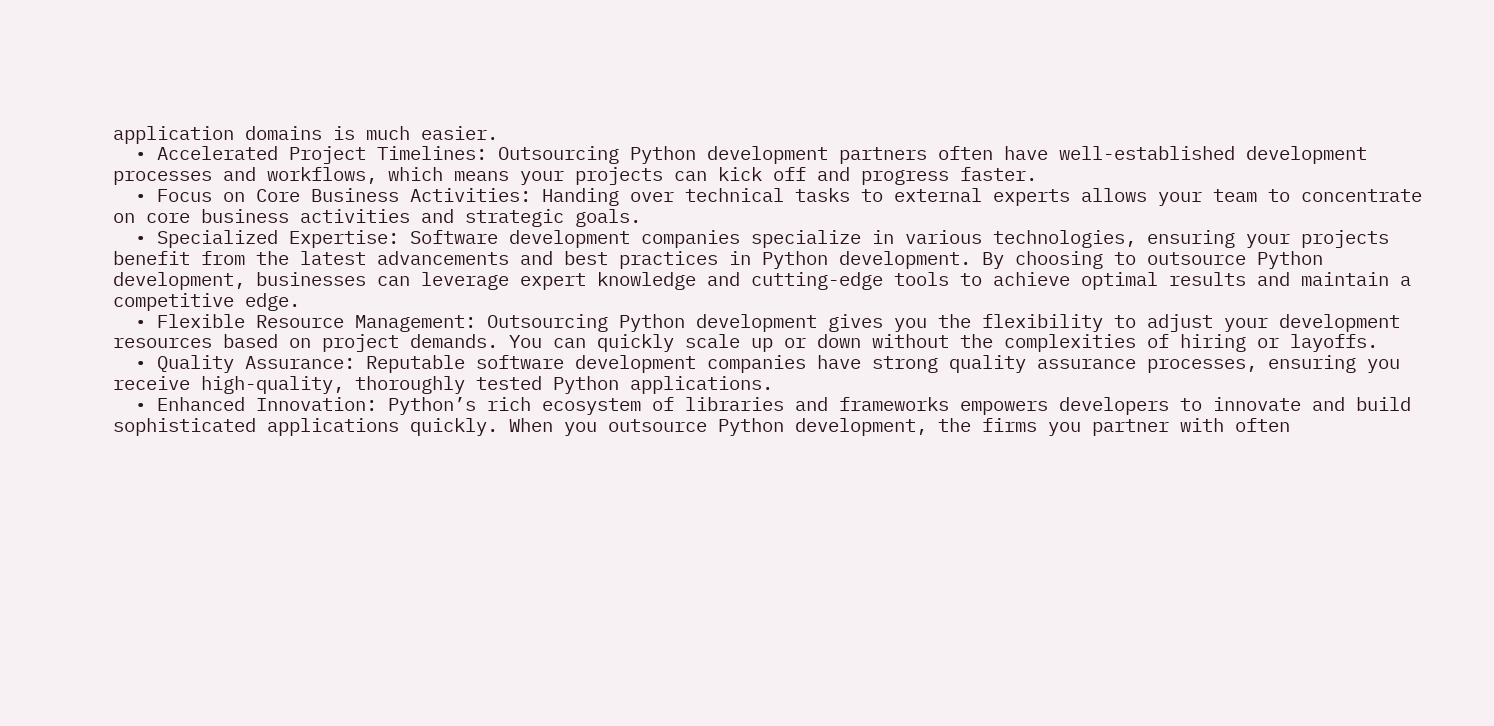application domains is much easier.
  • Accelerated Project Timelines: Outsourcing Python development partners often have well-established development processes and workflows, which means your projects can kick off and progress faster.
  • Focus on Core Business Activities: Handing over technical tasks to external experts allows your team to concentrate on core business activities and strategic goals.
  • Specialized Expertise: Software development companies specialize in various technologies, ensuring your projects benefit from the latest advancements and best practices in Python development. By choosing to outsource Python development, businesses can leverage expert knowledge and cutting-edge tools to achieve optimal results and maintain a competitive edge.
  • Flexible Resource Management: Outsourcing Python development gives you the flexibility to adjust your development resources based on project demands. You can quickly scale up or down without the complexities of hiring or layoffs.
  • Quality Assurance: Reputable software development companies have strong quality assurance processes, ensuring you receive high-quality, thoroughly tested Python applications.
  • Enhanced Innovation: Python’s rich ecosystem of libraries and frameworks empowers developers to innovate and build sophisticated applications quickly. When you outsource Python development, the firms you partner with often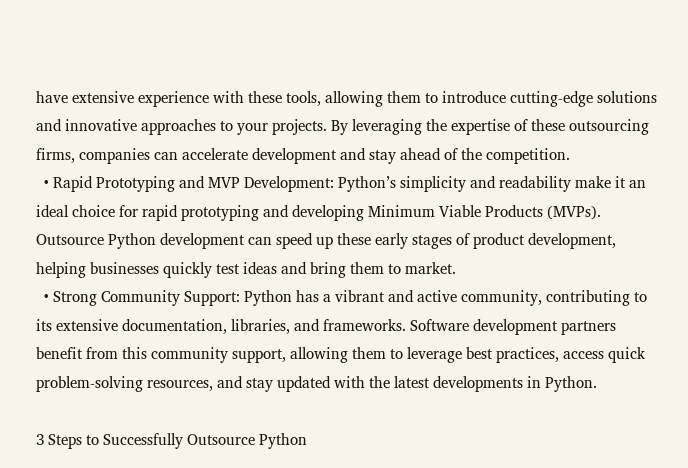have extensive experience with these tools, allowing them to introduce cutting-edge solutions and innovative approaches to your projects. By leveraging the expertise of these outsourcing firms, companies can accelerate development and stay ahead of the competition.
  • Rapid Prototyping and MVP Development: Python’s simplicity and readability make it an ideal choice for rapid prototyping and developing Minimum Viable Products (MVPs). Outsource Python development can speed up these early stages of product development, helping businesses quickly test ideas and bring them to market.
  • Strong Community Support: Python has a vibrant and active community, contributing to its extensive documentation, libraries, and frameworks. Software development partners benefit from this community support, allowing them to leverage best practices, access quick problem-solving resources, and stay updated with the latest developments in Python.

3 Steps to Successfully Outsource Python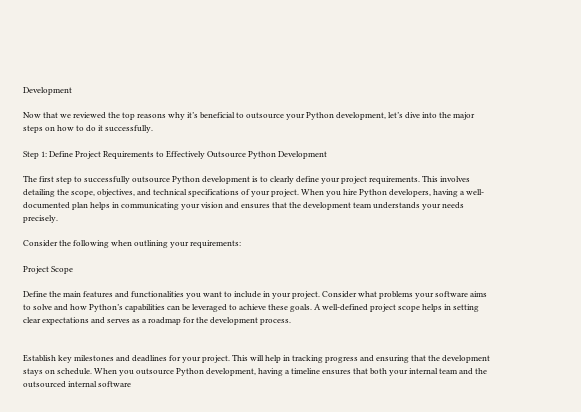Development

Now that we reviewed the top reasons why it’s beneficial to outsource your Python development, let’s dive into the major steps on how to do it successfully.

Step 1: Define Project Requirements to Effectively Outsource Python Development

The first step to successfully outsource Python development is to clearly define your project requirements. This involves detailing the scope, objectives, and technical specifications of your project. When you hire Python developers, having a well-documented plan helps in communicating your vision and ensures that the development team understands your needs precisely.

Consider the following when outlining your requirements:

Project Scope

Define the main features and functionalities you want to include in your project. Consider what problems your software aims to solve and how Python’s capabilities can be leveraged to achieve these goals. A well-defined project scope helps in setting clear expectations and serves as a roadmap for the development process.


Establish key milestones and deadlines for your project. This will help in tracking progress and ensuring that the development stays on schedule. When you outsource Python development, having a timeline ensures that both your internal team and the outsourced internal software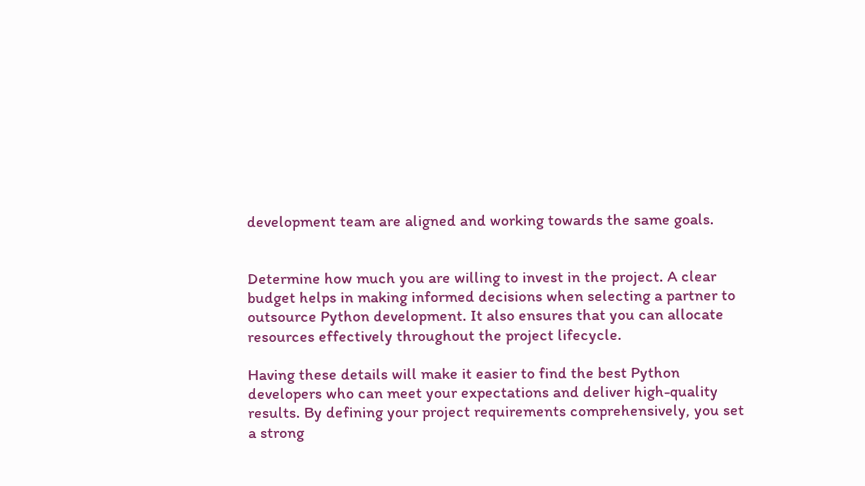development team are aligned and working towards the same goals.


Determine how much you are willing to invest in the project. A clear budget helps in making informed decisions when selecting a partner to outsource Python development. It also ensures that you can allocate resources effectively throughout the project lifecycle.

Having these details will make it easier to find the best Python developers who can meet your expectations and deliver high-quality results. By defining your project requirements comprehensively, you set a strong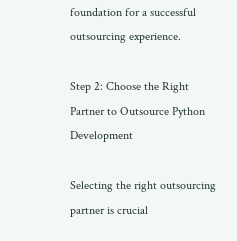foundation for a successful outsourcing experience.

Step 2: Choose the Right Partner to Outsource Python Development

Selecting the right outsourcing partner is crucial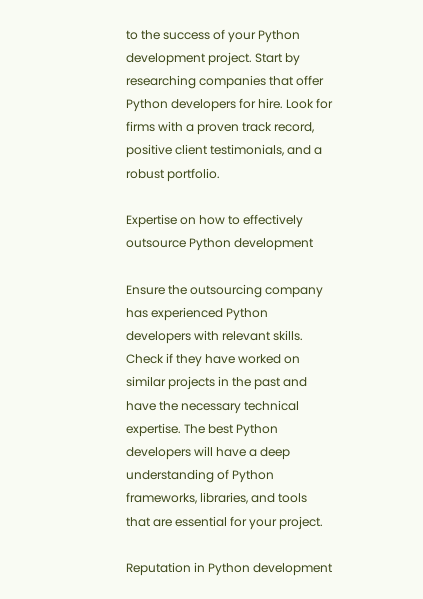to the success of your Python development project. Start by researching companies that offer Python developers for hire. Look for firms with a proven track record, positive client testimonials, and a robust portfolio.

Expertise on how to effectively outsource Python development

Ensure the outsourcing company has experienced Python developers with relevant skills. Check if they have worked on similar projects in the past and have the necessary technical expertise. The best Python developers will have a deep understanding of Python frameworks, libraries, and tools that are essential for your project.

Reputation in Python development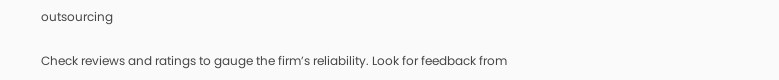outsourcing

Check reviews and ratings to gauge the firm’s reliability. Look for feedback from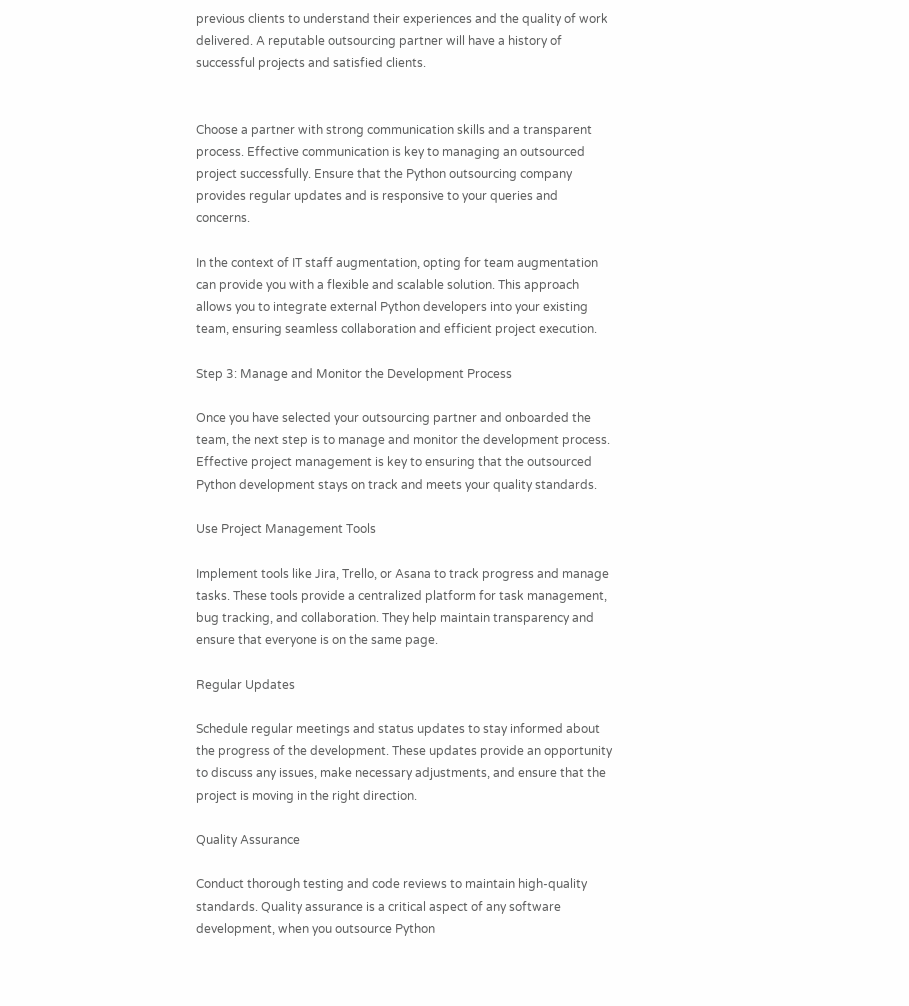previous clients to understand their experiences and the quality of work delivered. A reputable outsourcing partner will have a history of successful projects and satisfied clients.


Choose a partner with strong communication skills and a transparent process. Effective communication is key to managing an outsourced project successfully. Ensure that the Python outsourcing company provides regular updates and is responsive to your queries and concerns.

In the context of IT staff augmentation, opting for team augmentation can provide you with a flexible and scalable solution. This approach allows you to integrate external Python developers into your existing team, ensuring seamless collaboration and efficient project execution.

Step 3: Manage and Monitor the Development Process

Once you have selected your outsourcing partner and onboarded the team, the next step is to manage and monitor the development process. Effective project management is key to ensuring that the outsourced Python development stays on track and meets your quality standards.

Use Project Management Tools

Implement tools like Jira, Trello, or Asana to track progress and manage tasks. These tools provide a centralized platform for task management, bug tracking, and collaboration. They help maintain transparency and ensure that everyone is on the same page.

Regular Updates

Schedule regular meetings and status updates to stay informed about the progress of the development. These updates provide an opportunity to discuss any issues, make necessary adjustments, and ensure that the project is moving in the right direction.

Quality Assurance

Conduct thorough testing and code reviews to maintain high-quality standards. Quality assurance is a critical aspect of any software development, when you outsource Python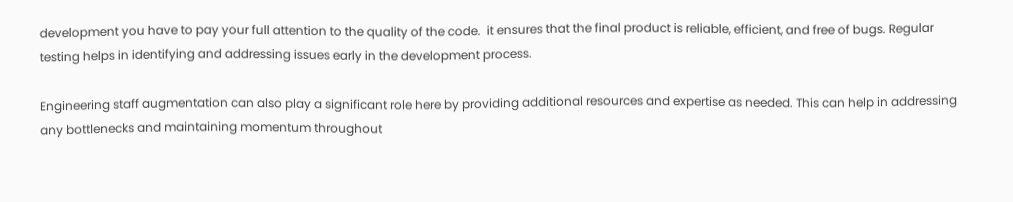development you have to pay your full attention to the quality of the code.  it ensures that the final product is reliable, efficient, and free of bugs. Regular testing helps in identifying and addressing issues early in the development process.

Engineering staff augmentation can also play a significant role here by providing additional resources and expertise as needed. This can help in addressing any bottlenecks and maintaining momentum throughout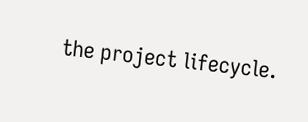the project lifecycle.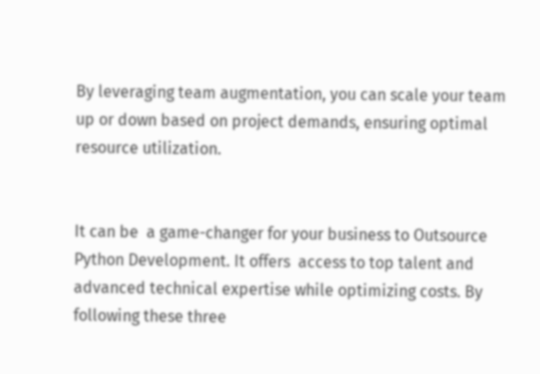By leveraging team augmentation, you can scale your team up or down based on project demands, ensuring optimal resource utilization.


It can be  a game-changer for your business to Outsource Python Development. It offers  access to top talent and advanced technical expertise while optimizing costs. By following these three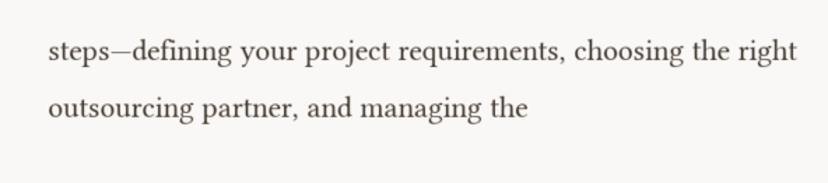steps—defining your project requirements, choosing the right outsourcing partner, and managing the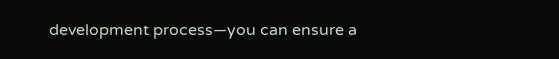development process—you can ensure a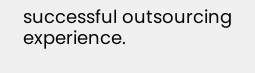successful outsourcing experience.